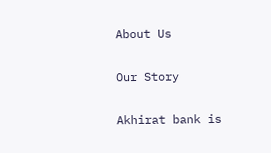About Us

Our Story

Akhirat bank is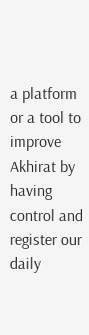a platform or a tool to improve Akhirat by having control and register our daily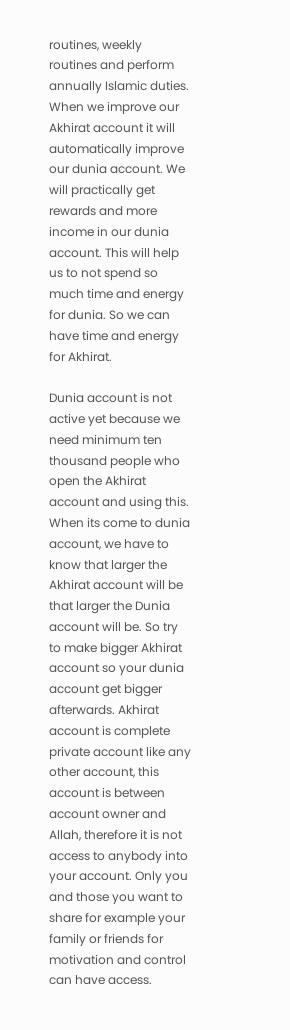routines, weekly routines and perform annually Islamic duties. When we improve our Akhirat account it will automatically improve our dunia account. We will practically get rewards and more income in our dunia account. This will help us to not spend so much time and energy for dunia. So we can have time and energy for Akhirat.

Dunia account is not active yet because we need minimum ten thousand people who open the Akhirat account and using this. When its come to dunia account, we have to know that larger the Akhirat account will be that larger the Dunia account will be. So try to make bigger Akhirat account so your dunia account get bigger afterwards. Akhirat account is complete private account like any other account, this account is between account owner and Allah, therefore it is not access to anybody into your account. Only you and those you want to share for example your family or friends for motivation and control can have access.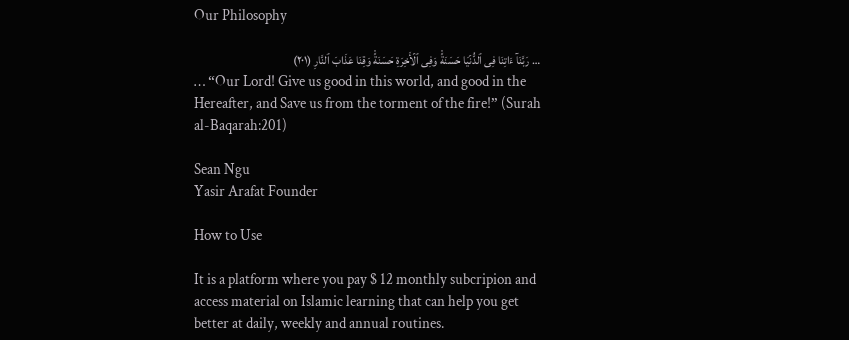Our Philosophy

… رَبَّنَآ ءَاتِنَا فِى ٱلدُّنۡيَا حَسَنَةً۬ وَفِى ٱلۡأَخِرَةِ حَسَنَةً۬ وَقِنَا عَذَابَ ٱلنَّارِ (٢٠١)
… “Our Lord! Give us good in this world, and good in the Hereafter, and Save us from the torment of the fire!” (Surah al-Baqarah:201)

Sean Ngu
Yasir Arafat Founder

How to Use

It is a platform where you pay $ 12 monthly subcripion and access material on Islamic learning that can help you get better at daily, weekly and annual routines.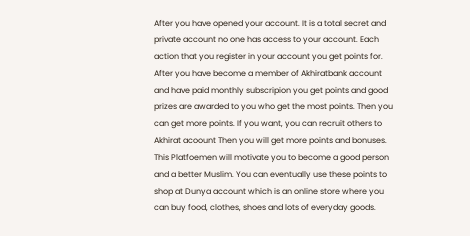After you have opened your account. It is a total secret and private account no one has access to your account. Each action that you register in your account you get points for. After you have become a member of Akhiratbank account and have paid monthly subscripion you get points and good prizes are awarded to you who get the most points. Then you can get more points. If you want, you can recruit others to Akhirat acoount Then you will get more points and bonuses. This Platfoemen will motivate you to become a good person and a better Muslim. You can eventually use these points to shop at Dunya account which is an online store where you can buy food, clothes, shoes and lots of everyday goods.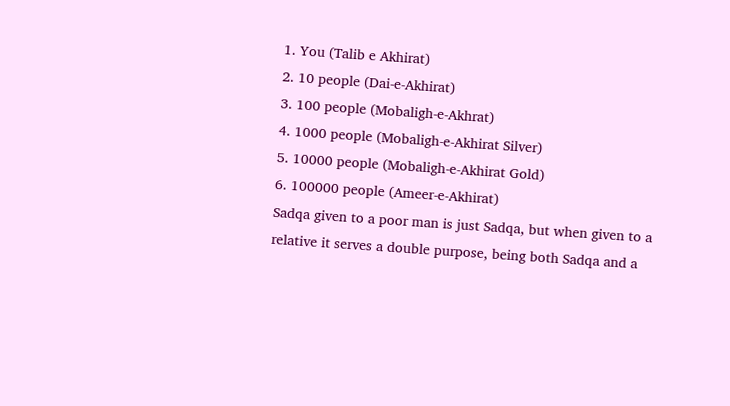1. You (Talib e Akhirat)
2. 10 people (Dai-e-Akhirat)
3. 100 people (Mobaligh-e-Akhrat)
4. 1000 people (Mobaligh-e-Akhirat Silver)
5. 10000 people (Mobaligh-e-Akhirat Gold)
6. 100000 people (Ameer-e-Akhirat)
Sadqa given to a poor man is just Sadqa, but when given to a relative it serves a double purpose, being both Sadqa and a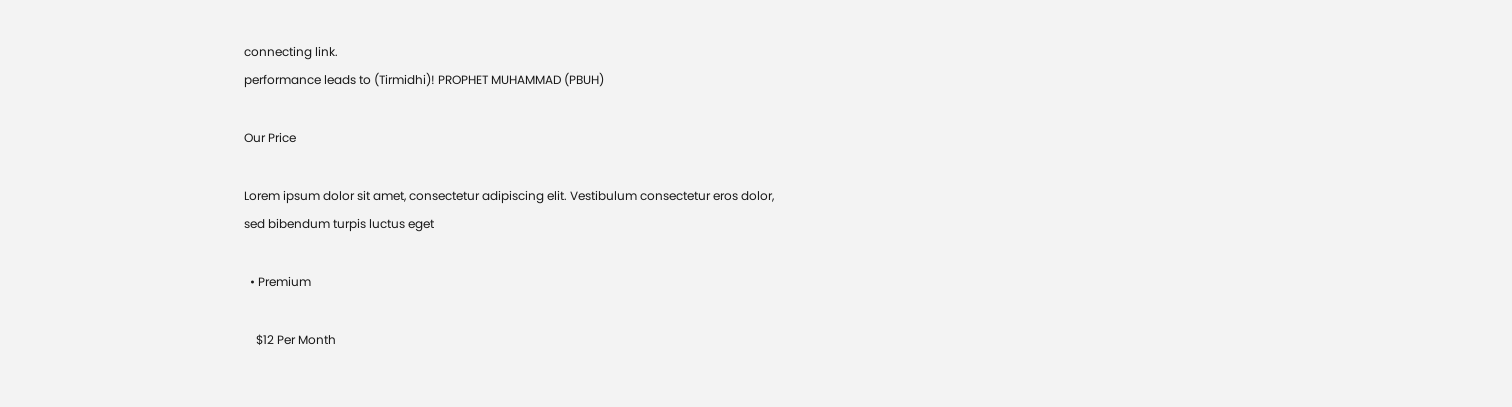connecting link.
performance leads to (Tirmidhi)! PROPHET MUHAMMAD (PBUH)

Our Price

Lorem ipsum dolor sit amet, consectetur adipiscing elit. Vestibulum consectetur eros dolor,
sed bibendum turpis luctus eget

  • Premium

    $12 Per Month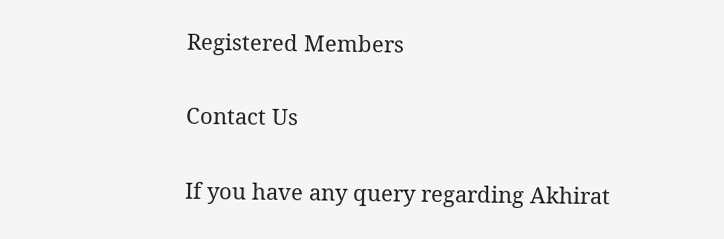Registered Members

Contact Us

If you have any query regarding Akhirat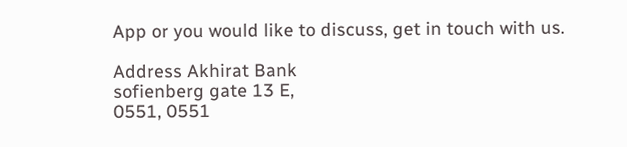App or you would like to discuss, get in touch with us.

Address Akhirat Bank
sofienberg gate 13 E,
0551, 0551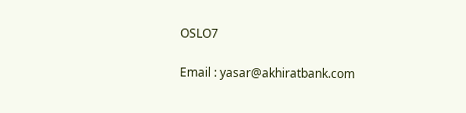OSLO7

Email : yasar@akhiratbank.com